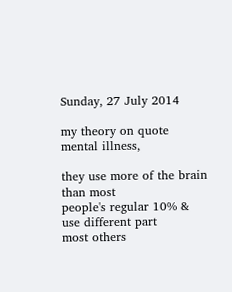Sunday, 27 July 2014

my theory on quote mental illness,

they use more of the brain than most
people's regular 10% & use different part
most others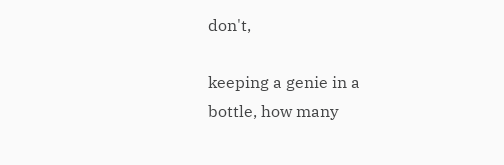don't,

keeping a genie in a bottle, how many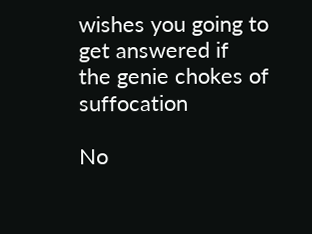wishes you going to get answered if
the genie chokes of suffocation

No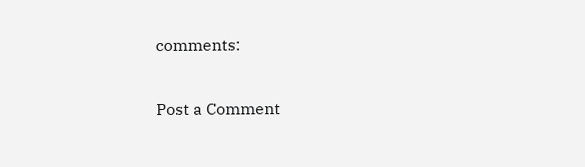comments:

Post a Comment